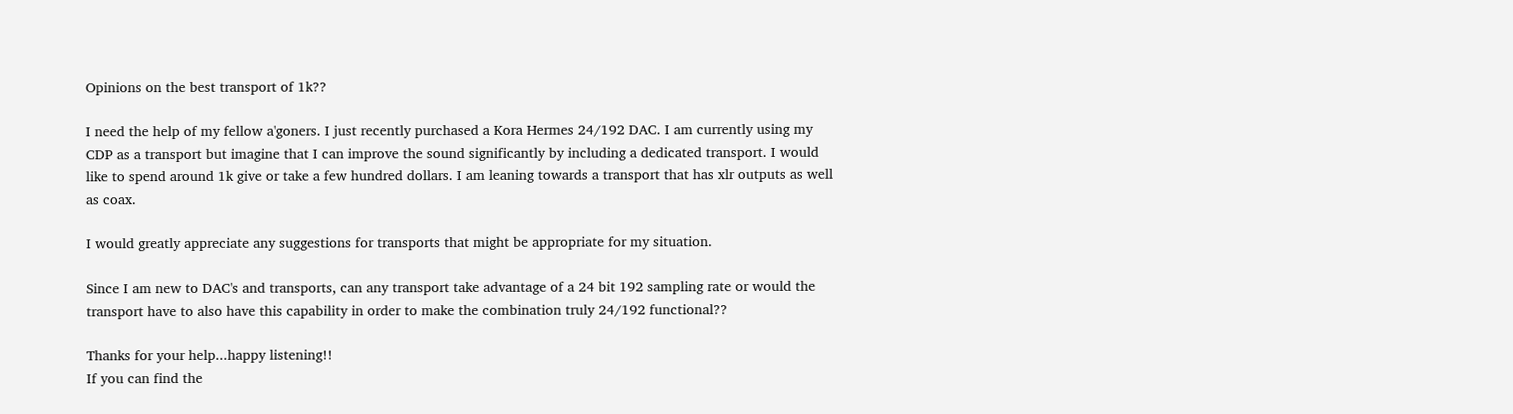Opinions on the best transport of 1k??

I need the help of my fellow a'goners. I just recently purchased a Kora Hermes 24/192 DAC. I am currently using my CDP as a transport but imagine that I can improve the sound significantly by including a dedicated transport. I would like to spend around 1k give or take a few hundred dollars. I am leaning towards a transport that has xlr outputs as well as coax.

I would greatly appreciate any suggestions for transports that might be appropriate for my situation.

Since I am new to DAC's and transports, can any transport take advantage of a 24 bit 192 sampling rate or would the transport have to also have this capability in order to make the combination truly 24/192 functional??

Thanks for your help...happy listening!!
If you can find the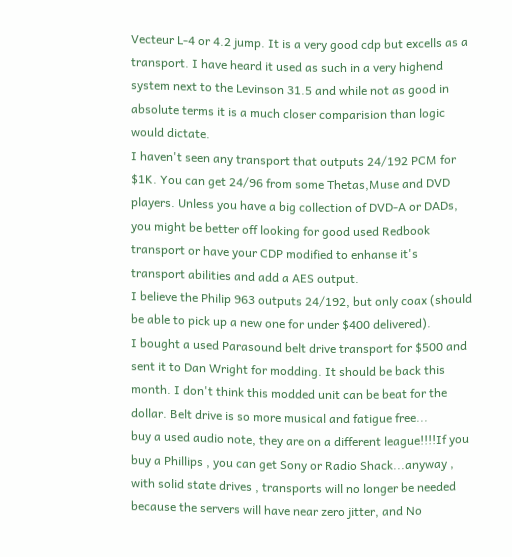Vecteur L-4 or 4.2 jump. It is a very good cdp but excells as a transport. I have heard it used as such in a very highend system next to the Levinson 31.5 and while not as good in absolute terms it is a much closer comparision than logic would dictate.
I haven't seen any transport that outputs 24/192 PCM for $1K. You can get 24/96 from some Thetas,Muse and DVD players. Unless you have a big collection of DVD-A or DADs,
you might be better off looking for good used Redbook transport or have your CDP modified to enhanse it's transport abilities and add a AES output.
I believe the Philip 963 outputs 24/192, but only coax (should be able to pick up a new one for under $400 delivered).
I bought a used Parasound belt drive transport for $500 and sent it to Dan Wright for modding. It should be back this month. I don't think this modded unit can be beat for the dollar. Belt drive is so more musical and fatigue free...
buy a used audio note, they are on a different league!!!!If you buy a Phillips , you can get Sony or Radio Shack...anyway , with solid state drives , transports will no longer be needed because the servers will have near zero jitter, and No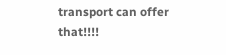transport can offer that!!!!